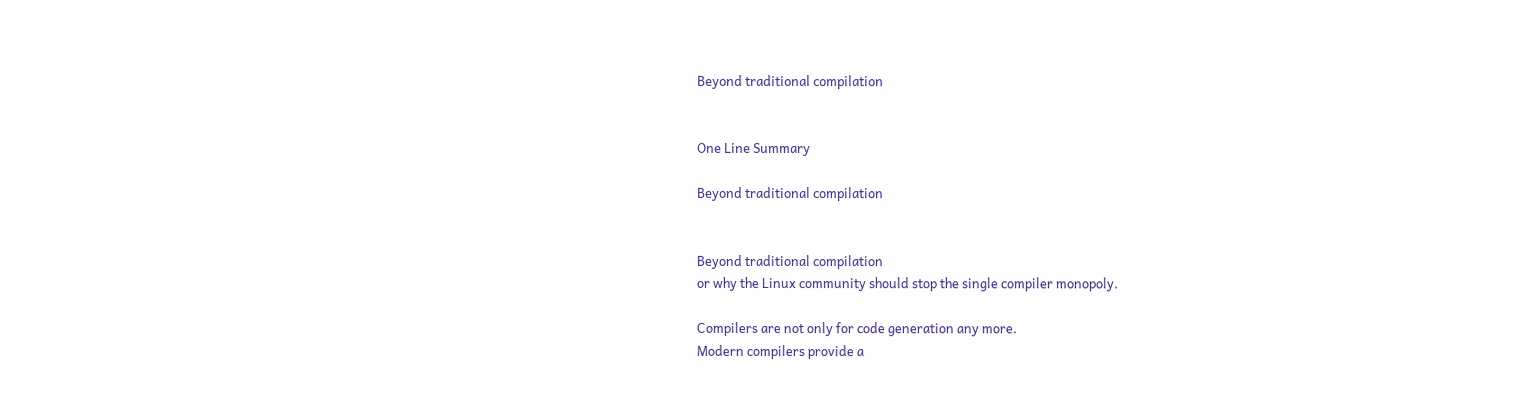Beyond traditional compilation


One Line Summary

Beyond traditional compilation


Beyond traditional compilation
or why the Linux community should stop the single compiler monopoly.

Compilers are not only for code generation any more.
Modern compilers provide a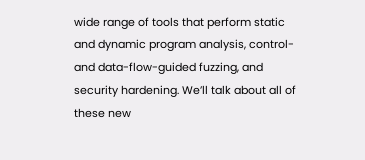wide range of tools that perform static and dynamic program analysis, control- and data-flow-guided fuzzing, and security hardening. We’ll talk about all of these new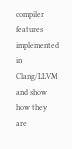compiler features implemented in Clang/LLVM and show how they are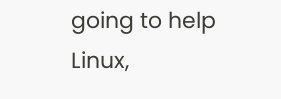going to help Linux,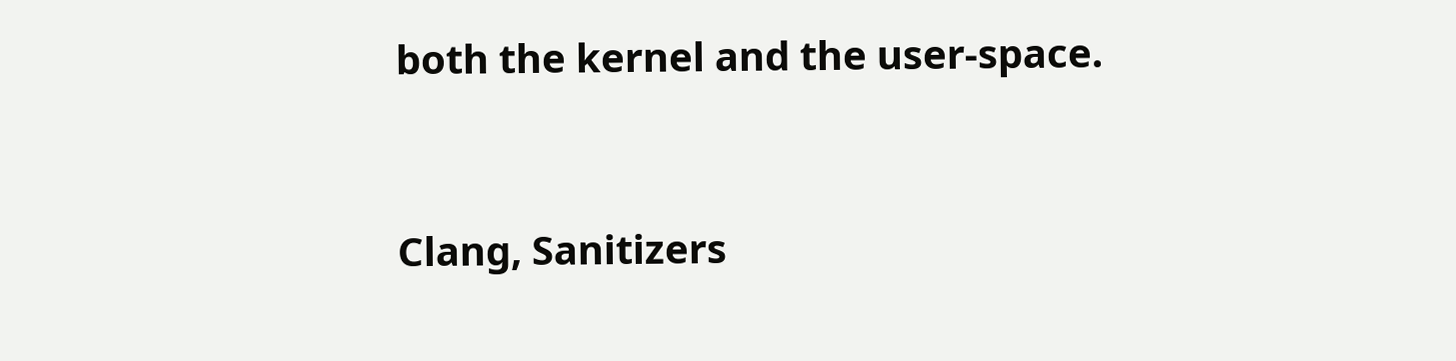both the kernel and the user-space.


Clang, Sanitizers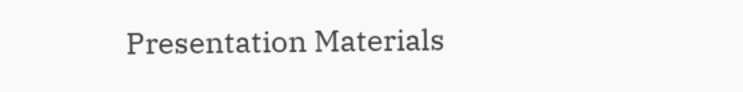Presentation Materials